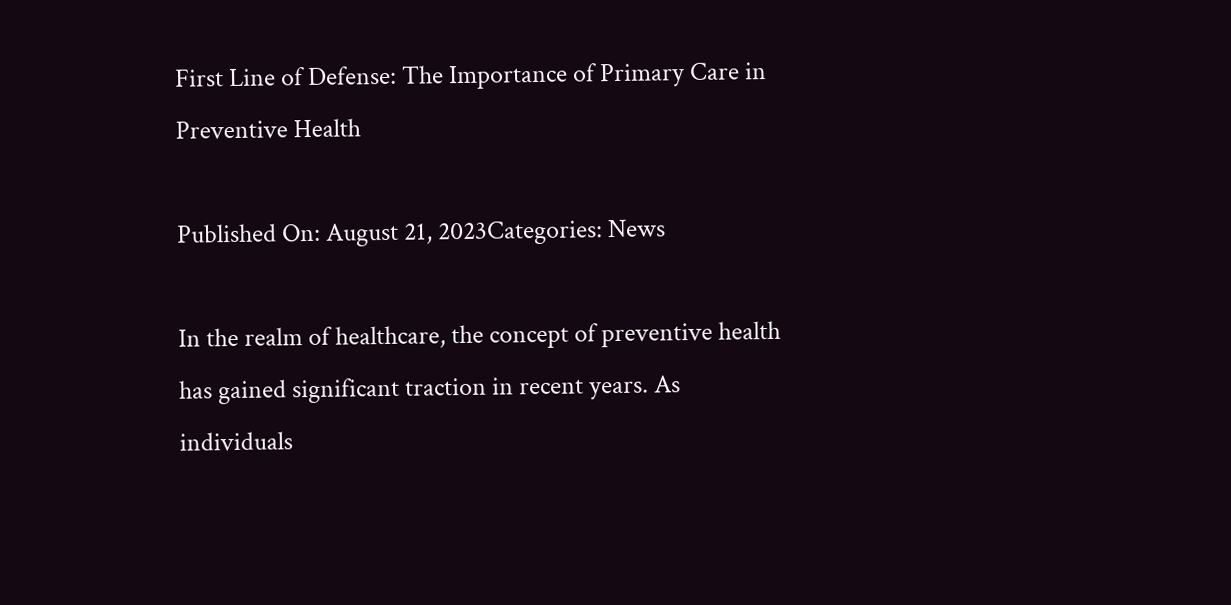First Line of Defense: The Importance of Primary Care in Preventive Health

Published On: August 21, 2023Categories: News

In the realm of healthcare, the concept of preventive health has gained significant traction in recent years. As individuals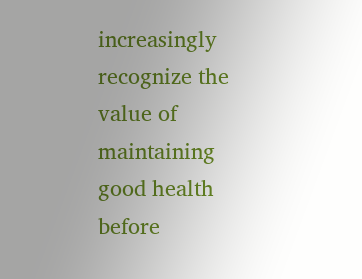increasingly recognize the value of maintaining good health before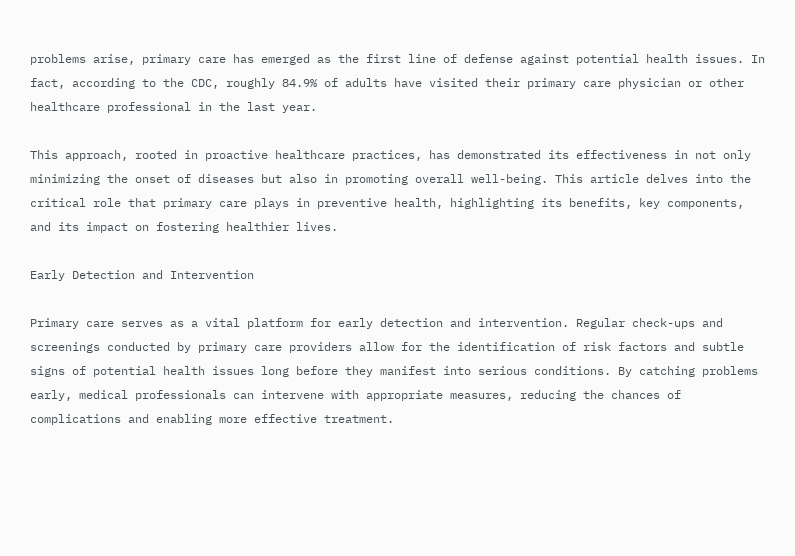problems arise, primary care has emerged as the first line of defense against potential health issues. In fact, according to the CDC, roughly 84.9% of adults have visited their primary care physician or other healthcare professional in the last year.

This approach, rooted in proactive healthcare practices, has demonstrated its effectiveness in not only minimizing the onset of diseases but also in promoting overall well-being. This article delves into the critical role that primary care plays in preventive health, highlighting its benefits, key components, and its impact on fostering healthier lives.

Early Detection and Intervention

Primary care serves as a vital platform for early detection and intervention. Regular check-ups and screenings conducted by primary care providers allow for the identification of risk factors and subtle signs of potential health issues long before they manifest into serious conditions. By catching problems early, medical professionals can intervene with appropriate measures, reducing the chances of complications and enabling more effective treatment.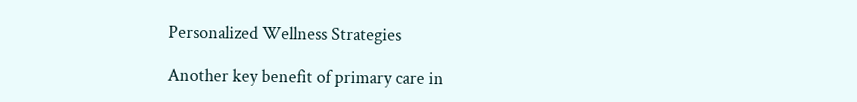Personalized Wellness Strategies

Another key benefit of primary care in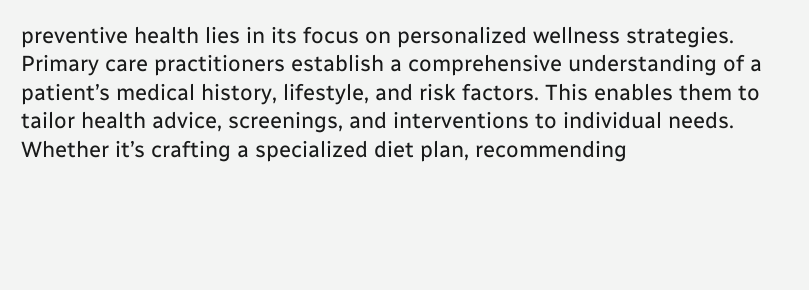preventive health lies in its focus on personalized wellness strategies. Primary care practitioners establish a comprehensive understanding of a patient’s medical history, lifestyle, and risk factors. This enables them to tailor health advice, screenings, and interventions to individual needs. Whether it’s crafting a specialized diet plan, recommending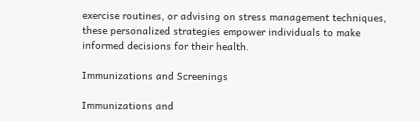exercise routines, or advising on stress management techniques, these personalized strategies empower individuals to make informed decisions for their health.

Immunizations and Screenings

Immunizations and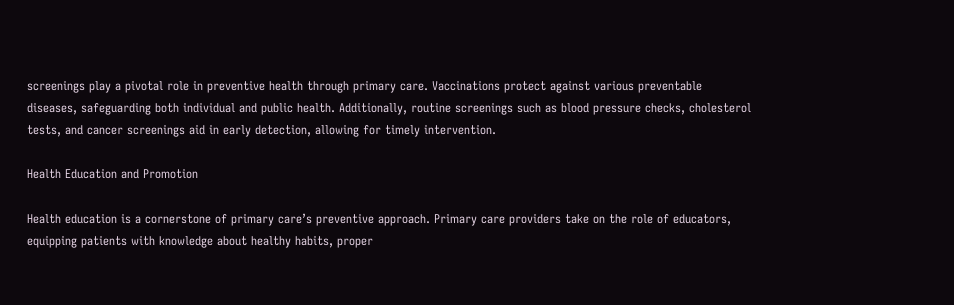screenings play a pivotal role in preventive health through primary care. Vaccinations protect against various preventable diseases, safeguarding both individual and public health. Additionally, routine screenings such as blood pressure checks, cholesterol tests, and cancer screenings aid in early detection, allowing for timely intervention.

Health Education and Promotion

Health education is a cornerstone of primary care’s preventive approach. Primary care providers take on the role of educators, equipping patients with knowledge about healthy habits, proper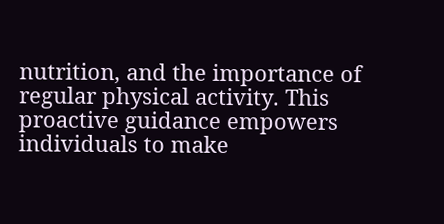nutrition, and the importance of regular physical activity. This proactive guidance empowers individuals to make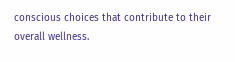conscious choices that contribute to their overall wellness.